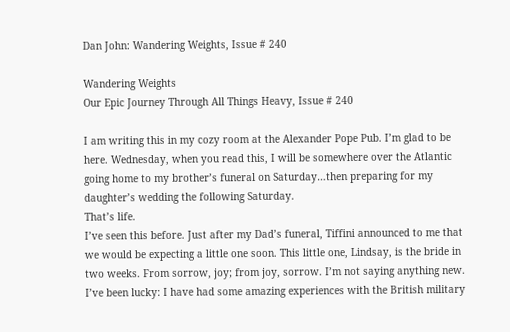Dan John: Wandering Weights, Issue # 240

Wandering Weights
Our Epic Journey Through All Things Heavy, Issue # 240

I am writing this in my cozy room at the Alexander Pope Pub. I’m glad to be here. Wednesday, when you read this, I will be somewhere over the Atlantic going home to my brother’s funeral on Saturday…then preparing for my daughter’s wedding the following Saturday.
That’s life.
I’ve seen this before. Just after my Dad’s funeral, Tiffini announced to me that we would be expecting a little one soon. This little one, Lindsay, is the bride in two weeks. From sorrow, joy; from joy, sorrow. I’m not saying anything new.
I’ve been lucky: I have had some amazing experiences with the British military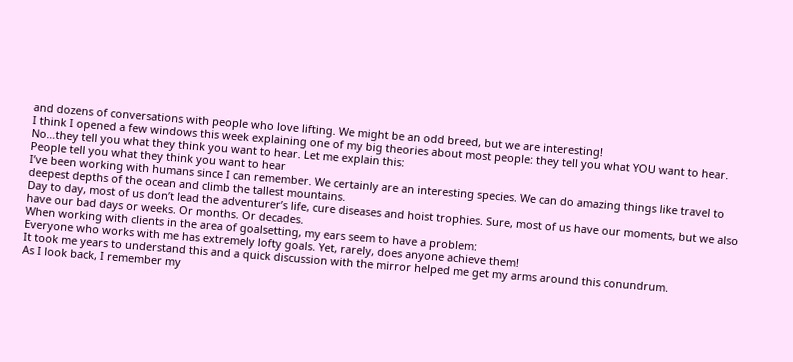and dozens of conversations with people who love lifting. We might be an odd breed, but we are interesting!
I think I opened a few windows this week explaining one of my big theories about most people: they tell you what YOU want to hear. No…they tell you what they think you want to hear. Let me explain this:
People tell you what they think you want to hear
I’ve been working with humans since I can remember. We certainly are an interesting species. We can do amazing things like travel to deepest depths of the ocean and climb the tallest mountains.
Day to day, most of us don’t lead the adventurer’s life, cure diseases and hoist trophies. Sure, most of us have our moments, but we also have our bad days or weeks. Or months. Or decades.
When working with clients in the area of goalsetting, my ears seem to have a problem:
Everyone who works with me has extremely lofty goals. Yet, rarely, does anyone achieve them!
It took me years to understand this and a quick discussion with the mirror helped me get my arms around this conundrum.
As I look back, I remember my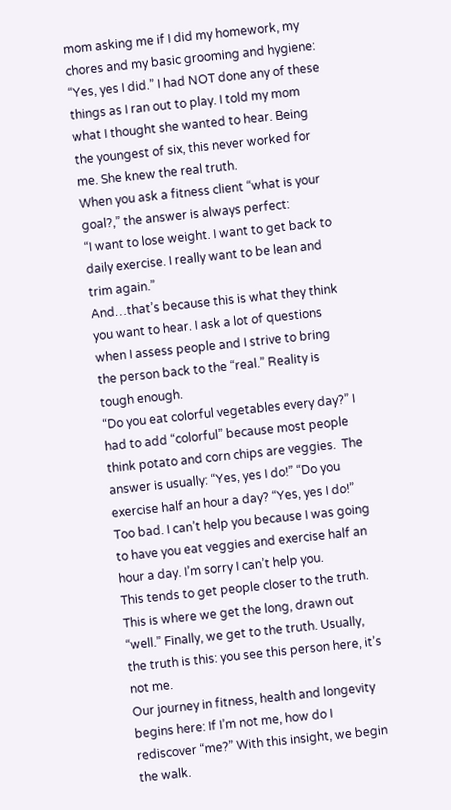mom asking me if I did my homework, my chores and my basic grooming and hygiene:
“Yes, yes I did.” I had NOT done any of these things as I ran out to play. I told my mom what I thought she wanted to hear. Being the youngest of six, this never worked for me. She knew the real truth.
When you ask a fitness client “what is your goal?,” the answer is always perfect:
“I want to lose weight. I want to get back to daily exercise. I really want to be lean and trim again.”
And…that’s because this is what they think you want to hear. I ask a lot of questions when I assess people and I strive to bring the person back to the “real.” Reality is tough enough.
“Do you eat colorful vegetables every day?” I had to add “colorful” because most people think potato and corn chips are veggies.  The answer is usually: “Yes, yes I do!” “Do you exercise half an hour a day? “Yes, yes I do!”
Too bad. I can’t help you because I was going to have you eat veggies and exercise half an hour a day. I’m sorry I can’t help you.
This tends to get people closer to the truth. This is where we get the long, drawn out “well.” Finally, we get to the truth. Usually, the truth is this: you see this person here, it’s not me.
Our journey in fitness, health and longevity begins here: If I’m not me, how do I rediscover “me?” With this insight, we begin the walk.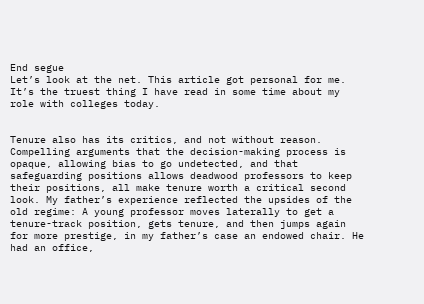End segue
Let’s look at the net. This article got personal for me. It’s the truest thing I have read in some time about my role with colleges today.


Tenure also has its critics, and not without reason. Compelling arguments that the decision-making process is opaque, allowing bias to go undetected, and that safeguarding positions allows deadwood professors to keep their positions, all make tenure worth a critical second look. My father’s experience reflected the upsides of the old regime: A young professor moves laterally to get a tenure-track position, gets tenure, and then jumps again for more prestige, in my father’s case an endowed chair. He had an office,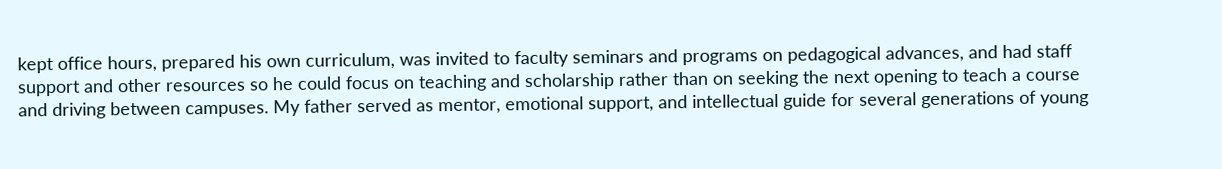kept office hours, prepared his own curriculum, was invited to faculty seminars and programs on pedagogical advances, and had staff support and other resources so he could focus on teaching and scholarship rather than on seeking the next opening to teach a course and driving between campuses. My father served as mentor, emotional support, and intellectual guide for several generations of young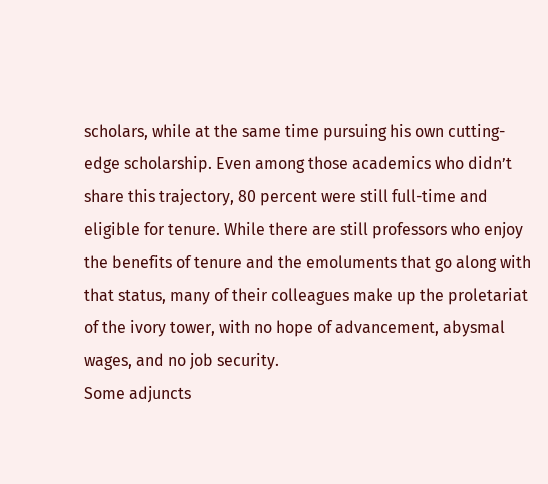scholars, while at the same time pursuing his own cutting-edge scholarship. Even among those academics who didn’t share this trajectory, 80 percent were still full-time and eligible for tenure. While there are still professors who enjoy the benefits of tenure and the emoluments that go along with that status, many of their colleagues make up the proletariat of the ivory tower, with no hope of advancement, abysmal wages, and no job security.
Some adjuncts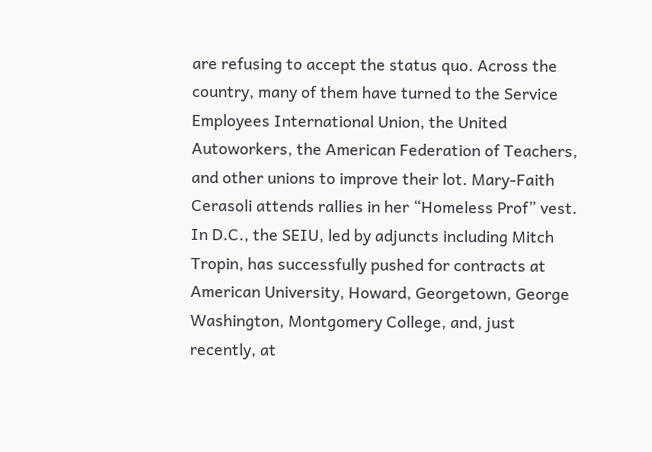are refusing to accept the status quo. Across the country, many of them have turned to the Service Employees International Union, the United Autoworkers, the American Federation of Teachers, and other unions to improve their lot. Mary-Faith Cerasoli attends rallies in her “Homeless Prof” vest. In D.C., the SEIU, led by adjuncts including Mitch Tropin, has successfully pushed for contracts at American University, Howard, Georgetown, George Washington, Montgomery College, and, just recently, at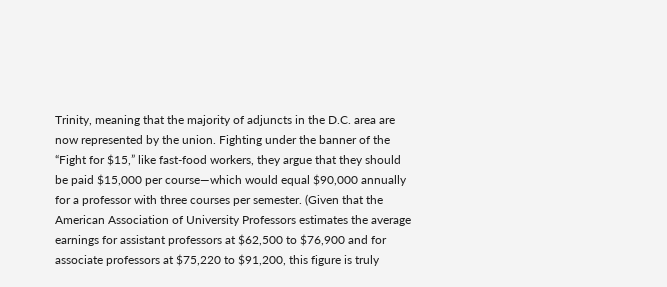Trinity, meaning that the majority of adjuncts in the D.C. area are now represented by the union. Fighting under the banner of the “Fight for $15,” like fast-food workers, they argue that they should be paid $15,000 per course—which would equal $90,000 annually for a professor with three courses per semester. (Given that the American Association of University Professors estimates the average earnings for assistant professors at $62,500 to $76,900 and for associate professors at $75,220 to $91,200, this figure is truly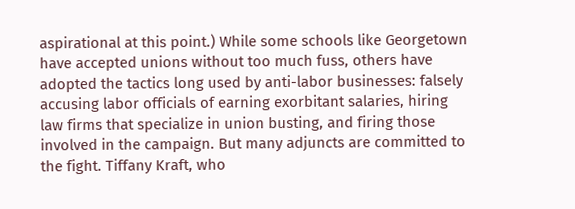aspirational at this point.) While some schools like Georgetown have accepted unions without too much fuss, others have adopted the tactics long used by anti-labor businesses: falsely accusing labor officials of earning exorbitant salaries, hiring law firms that specialize in union busting, and firing those involved in the campaign. But many adjuncts are committed to the fight. Tiffany Kraft, who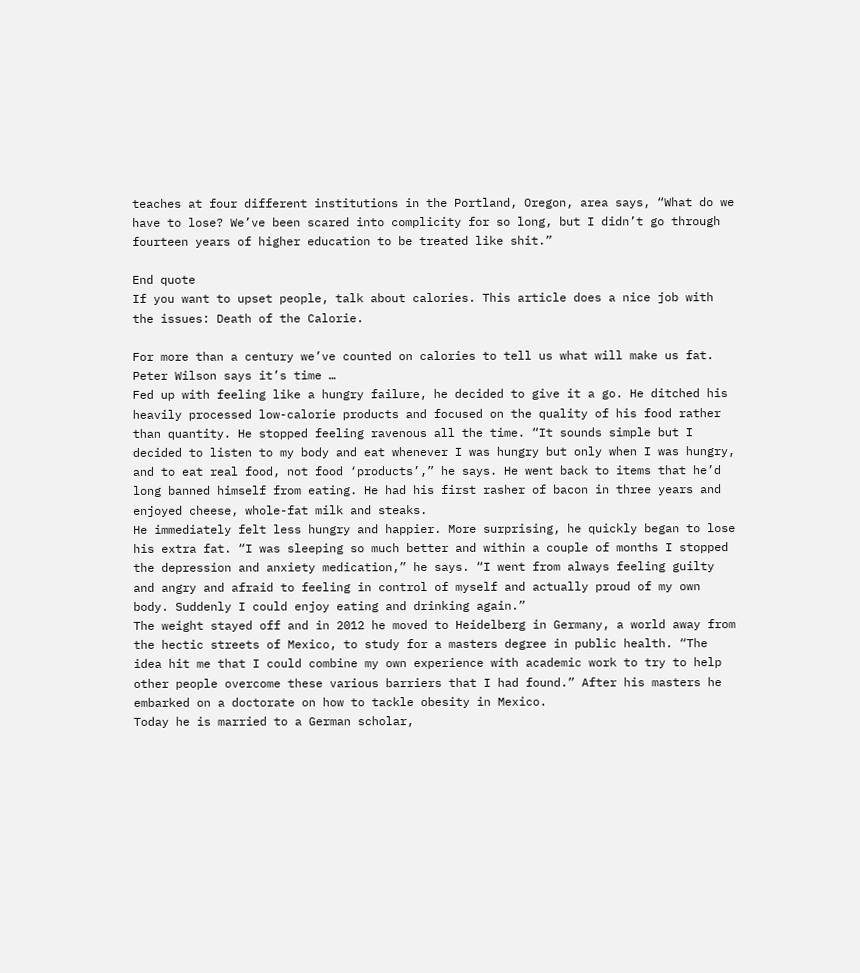teaches at four different institutions in the Portland, Oregon, area says, “What do we have to lose? We’ve been scared into complicity for so long, but I didn’t go through fourteen years of higher education to be treated like shit.”

End quote
If you want to upset people, talk about calories. This article does a nice job with the issues: Death of the Calorie.

For more than a century we’ve counted on calories to tell us what will make us fat. Peter Wilson says it’s time …
Fed up with feeling like a hungry failure, he decided to give it a go. He ditched his heavily processed low-calorie products and focused on the quality of his food rather than quantity. He stopped feeling ravenous all the time. “It sounds simple but I decided to listen to my body and eat whenever I was hungry but only when I was hungry, and to eat real food, not food ‘products’,” he says. He went back to items that he’d long banned himself from eating. He had his first rasher of bacon in three years and enjoyed cheese, whole-fat milk and steaks.
He immediately felt less hungry and happier. More surprising, he quickly began to lose his extra fat. “I was sleeping so much better and within a couple of months I stopped the depression and anxiety medication,” he says. “I went from always feeling guilty and angry and afraid to feeling in control of myself and actually proud of my own body. Suddenly I could enjoy eating and drinking again.”
The weight stayed off and in 2012 he moved to Heidelberg in Germany, a world away from the hectic streets of Mexico, to study for a masters degree in public health. “The idea hit me that I could combine my own experience with academic work to try to help other people overcome these various barriers that I had found.” After his masters he embarked on a doctorate on how to tackle obesity in Mexico.
Today he is married to a German scholar,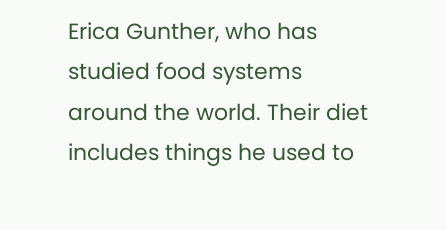Erica Gunther, who has studied food systems around the world. Their diet includes things he used to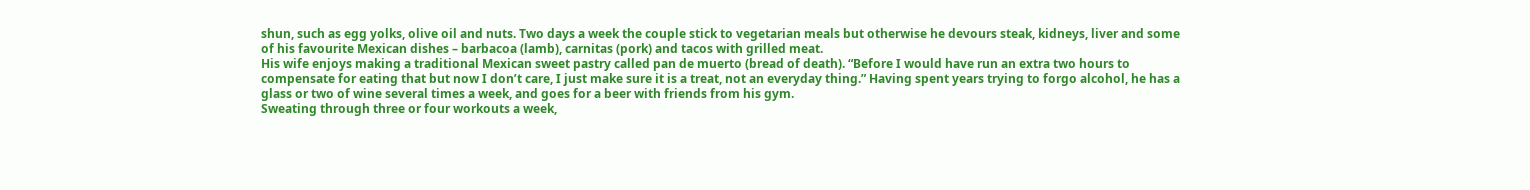shun, such as egg yolks, olive oil and nuts. Two days a week the couple stick to vegetarian meals but otherwise he devours steak, kidneys, liver and some of his favourite Mexican dishes – barbacoa (lamb), carnitas (pork) and tacos with grilled meat.
His wife enjoys making a traditional Mexican sweet pastry called pan de muerto (bread of death). “Before I would have run an extra two hours to compensate for eating that but now I don’t care, I just make sure it is a treat, not an everyday thing.” Having spent years trying to forgo alcohol, he has a glass or two of wine several times a week, and goes for a beer with friends from his gym.
Sweating through three or four workouts a week,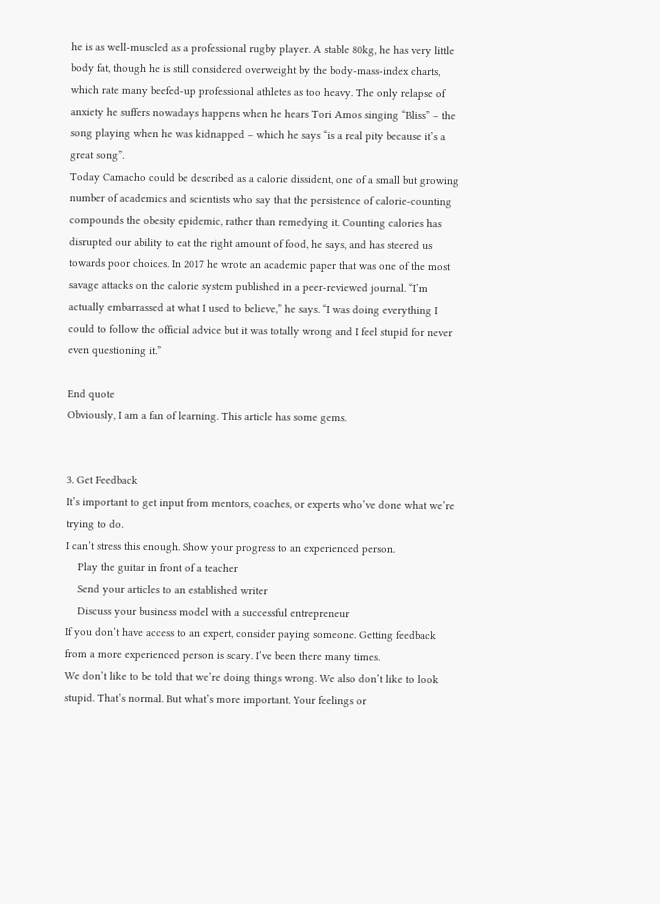he is as well-muscled as a professional rugby player. A stable 80kg, he has very little body fat, though he is still considered overweight by the body-mass-index charts, which rate many beefed-up professional athletes as too heavy. The only relapse of anxiety he suffers nowadays happens when he hears Tori Amos singing “Bliss” – the song playing when he was kidnapped – which he says “is a real pity because it’s a great song”.
Today Camacho could be described as a calorie dissident, one of a small but growing number of academics and scientists who say that the persistence of calorie-counting compounds the obesity epidemic, rather than remedying it. Counting calories has disrupted our ability to eat the right amount of food, he says, and has steered us towards poor choices. In 2017 he wrote an academic paper that was one of the most savage attacks on the calorie system published in a peer-reviewed journal. “I’m actually embarrassed at what I used to believe,” he says. “I was doing everything I could to follow the official advice but it was totally wrong and I feel stupid for never even questioning it.”

End quote
Obviously, I am a fan of learning. This article has some gems.


3. Get Feedback
It’s important to get input from mentors, coaches, or experts who’ve done what we’re trying to do.
I can’t stress this enough. Show your progress to an experienced person.
    Play the guitar in front of a teacher
    Send your articles to an established writer
    Discuss your business model with a successful entrepreneur
If you don’t have access to an expert, consider paying someone. Getting feedback from a more experienced person is scary. I’ve been there many times.
We don’t like to be told that we’re doing things wrong. We also don’t like to look stupid. That’s normal. But what’s more important. Your feelings or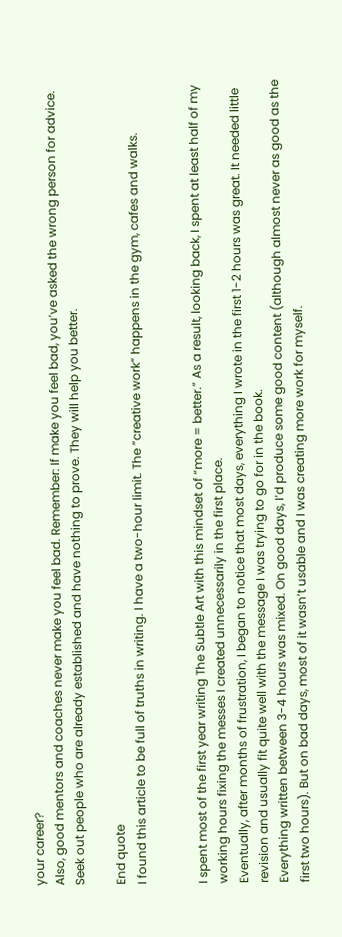your career?
Also, good mentors and coaches never make you feel bad. Remember: If make you feel bad, you’ve asked the wrong person for advice.
Seek out people who are already established and have nothing to prove. They will help you better.

End quote
I found this article to be full of truths in writing. I have a two-hour limit. The “creative work” happens in the gym, cafes and walks.


I spent most of the first year writing The Subtle Art with this mindset of “more = better.” As a result, looking back, I spent at least half of my working hours fixing the messes I created unnecessarily in the first place.
Eventually, after months of frustration, I began to notice that most days, everything I wrote in the first 1-2 hours was great. It needed little revision and usually fit quite well with the message I was trying to go for in the book.
Everything written between 3-4 hours was mixed. On good days, I’d produce some good content (although almost never as good as the first two hours). But on bad days, most of it wasn’t usable and I was creating more work for myself.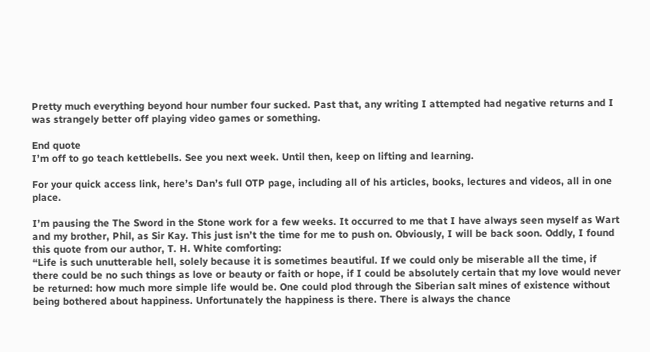Pretty much everything beyond hour number four sucked. Past that, any writing I attempted had negative returns and I was strangely better off playing video games or something.

End quote
I’m off to go teach kettlebells. See you next week. Until then, keep on lifting and learning.

For your quick access link, here’s Dan’s full OTP page, including all of his articles, books, lectures and videos, all in one place.

I’m pausing the The Sword in the Stone work for a few weeks. It occurred to me that I have always seen myself as Wart and my brother, Phil, as Sir Kay. This just isn’t the time for me to push on. Obviously, I will be back soon. Oddly, I found this quote from our author, T. H. White comforting:
“Life is such unutterable hell, solely because it is sometimes beautiful. If we could only be miserable all the time, if there could be no such things as love or beauty or faith or hope, if I could be absolutely certain that my love would never be returned: how much more simple life would be. One could plod through the Siberian salt mines of existence without being bothered about happiness. Unfortunately the happiness is there. There is always the chance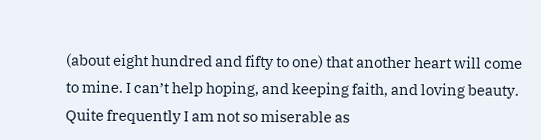(about eight hundred and fifty to one) that another heart will come to mine. I can’t help hoping, and keeping faith, and loving beauty. Quite frequently I am not so miserable as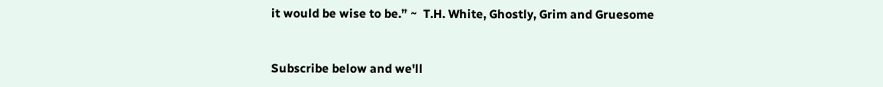it would be wise to be.” ~  T.H. White, Ghostly, Grim and Gruesome


Subscribe below and we'll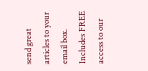send great articles to your email box. Includes FREE access to our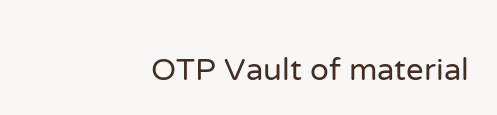OTP Vault of material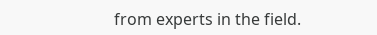from experts in the field.